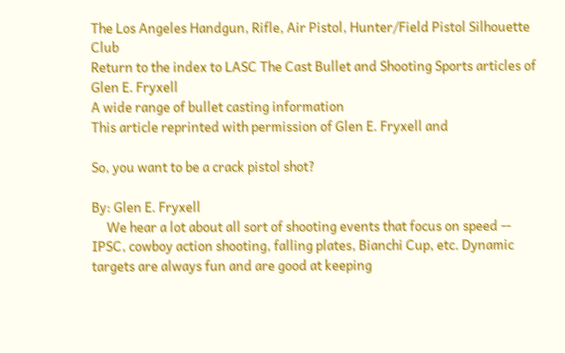The Los Angeles Handgun, Rifle, Air Pistol, Hunter/Field Pistol Silhouette Club
Return to the index to LASC The Cast Bullet and Shooting Sports articles of Glen E. Fryxell
A wide range of bullet casting information
This article reprinted with permission of Glen E. Fryxell and

So, you want to be a crack pistol shot?

By: Glen E. Fryxell
     We hear a lot about all sort of shooting events that focus on speed -- IPSC, cowboy action shooting, falling plates, Bianchi Cup, etc. Dynamic targets are always fun and are good at keeping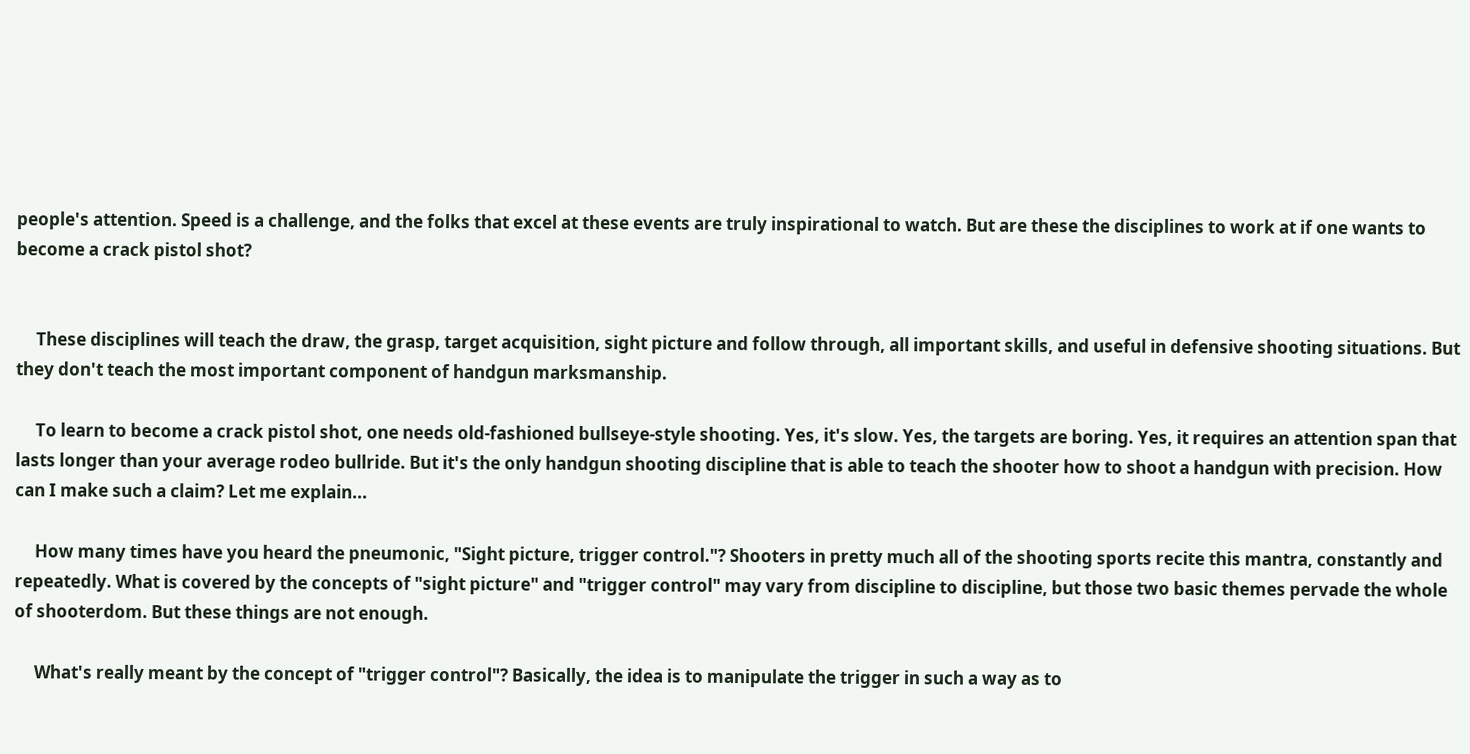people's attention. Speed is a challenge, and the folks that excel at these events are truly inspirational to watch. But are these the disciplines to work at if one wants to become a crack pistol shot?


     These disciplines will teach the draw, the grasp, target acquisition, sight picture and follow through, all important skills, and useful in defensive shooting situations. But they don't teach the most important component of handgun marksmanship.

     To learn to become a crack pistol shot, one needs old-fashioned bullseye-style shooting. Yes, it's slow. Yes, the targets are boring. Yes, it requires an attention span that lasts longer than your average rodeo bullride. But it's the only handgun shooting discipline that is able to teach the shooter how to shoot a handgun with precision. How can I make such a claim? Let me explain...

     How many times have you heard the pneumonic, "Sight picture, trigger control."? Shooters in pretty much all of the shooting sports recite this mantra, constantly and repeatedly. What is covered by the concepts of "sight picture" and "trigger control" may vary from discipline to discipline, but those two basic themes pervade the whole of shooterdom. But these things are not enough.

     What's really meant by the concept of "trigger control"? Basically, the idea is to manipulate the trigger in such a way as to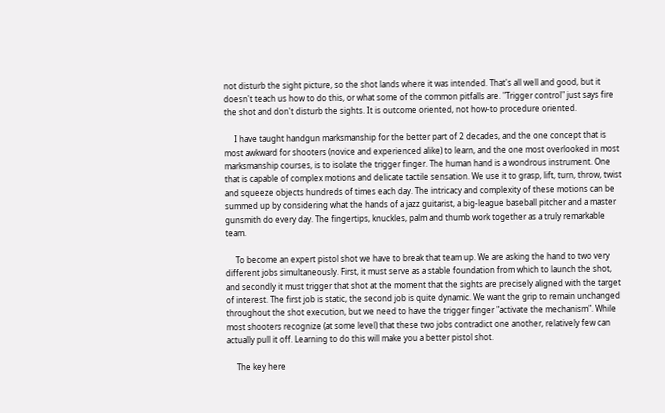not disturb the sight picture, so the shot lands where it was intended. That's all well and good, but it doesn't teach us how to do this, or what some of the common pitfalls are. "Trigger control" just says fire the shot and don't disturb the sights. It is outcome oriented, not how-to procedure oriented.

     I have taught handgun marksmanship for the better part of 2 decades, and the one concept that is most awkward for shooters (novice and experienced alike) to learn, and the one most overlooked in most marksmanship courses, is to isolate the trigger finger. The human hand is a wondrous instrument. One that is capable of complex motions and delicate tactile sensation. We use it to grasp, lift, turn, throw, twist and squeeze objects hundreds of times each day. The intricacy and complexity of these motions can be summed up by considering what the hands of a jazz guitarist, a big-league baseball pitcher and a master gunsmith do every day. The fingertips, knuckles, palm and thumb work together as a truly remarkable team.

     To become an expert pistol shot we have to break that team up. We are asking the hand to two very different jobs simultaneously. First, it must serve as a stable foundation from which to launch the shot, and secondly it must trigger that shot at the moment that the sights are precisely aligned with the target of interest. The first job is static, the second job is quite dynamic. We want the grip to remain unchanged throughout the shot execution, but we need to have the trigger finger "activate the mechanism". While most shooters recognize (at some level) that these two jobs contradict one another, relatively few can actually pull it off. Learning to do this will make you a better pistol shot.

     The key here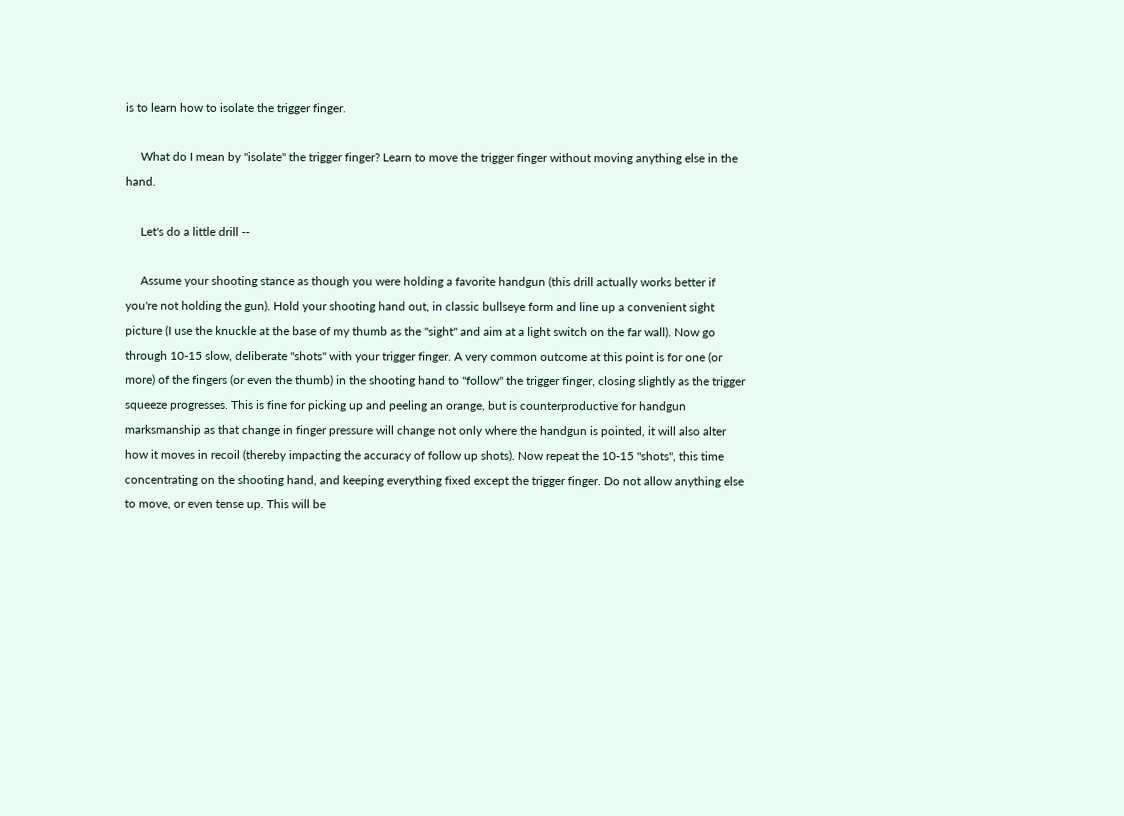is to learn how to isolate the trigger finger.

     What do I mean by "isolate" the trigger finger? Learn to move the trigger finger without moving anything else in the hand.

     Let's do a little drill --

     Assume your shooting stance as though you were holding a favorite handgun (this drill actually works better if you're not holding the gun). Hold your shooting hand out, in classic bullseye form and line up a convenient sight picture (I use the knuckle at the base of my thumb as the "sight" and aim at a light switch on the far wall). Now go through 10-15 slow, deliberate "shots" with your trigger finger. A very common outcome at this point is for one (or more) of the fingers (or even the thumb) in the shooting hand to "follow" the trigger finger, closing slightly as the trigger squeeze progresses. This is fine for picking up and peeling an orange, but is counterproductive for handgun marksmanship as that change in finger pressure will change not only where the handgun is pointed, it will also alter how it moves in recoil (thereby impacting the accuracy of follow up shots). Now repeat the 10-15 "shots", this time concentrating on the shooting hand, and keeping everything fixed except the trigger finger. Do not allow anything else to move, or even tense up. This will be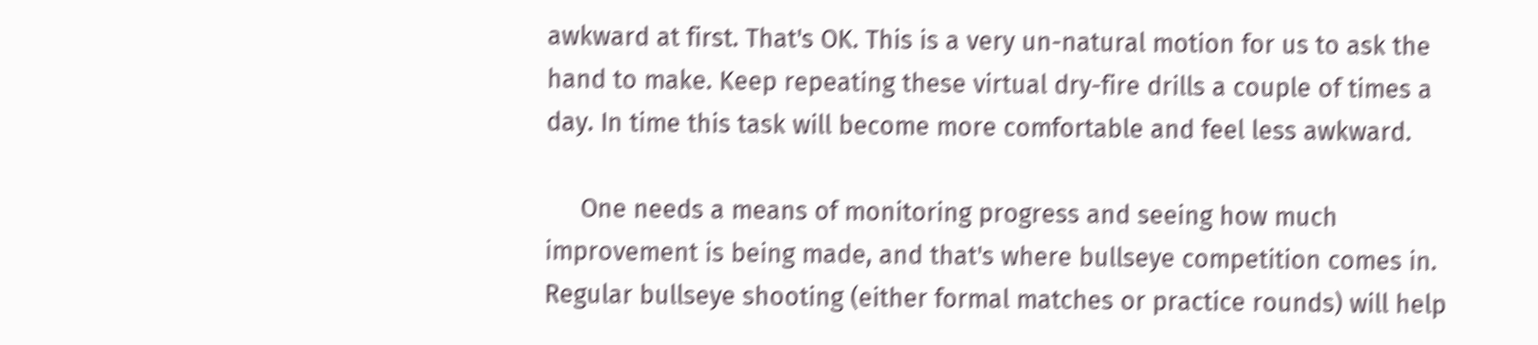awkward at first. That's OK. This is a very un-natural motion for us to ask the hand to make. Keep repeating these virtual dry-fire drills a couple of times a day. In time this task will become more comfortable and feel less awkward.

     One needs a means of monitoring progress and seeing how much improvement is being made, and that's where bullseye competition comes in. Regular bullseye shooting (either formal matches or practice rounds) will help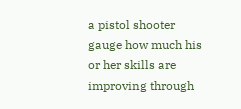a pistol shooter gauge how much his or her skills are improving through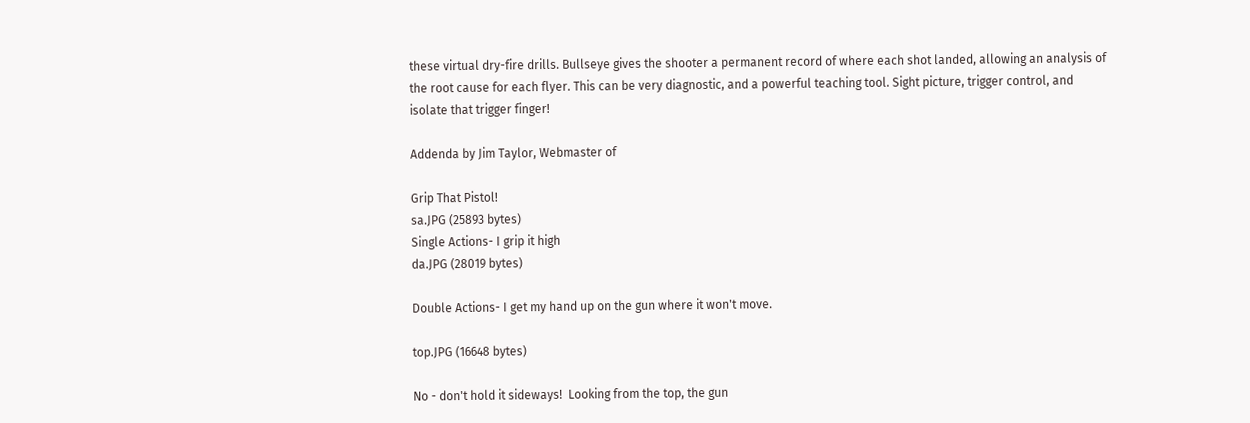these virtual dry-fire drills. Bullseye gives the shooter a permanent record of where each shot landed, allowing an analysis of the root cause for each flyer. This can be very diagnostic, and a powerful teaching tool. Sight picture, trigger control, and isolate that trigger finger!

Addenda by Jim Taylor, Webmaster of

Grip That Pistol!
sa.JPG (25893 bytes)
Single Actions- I grip it high
da.JPG (28019 bytes)

Double Actions- I get my hand up on the gun where it won't move.

top.JPG (16648 bytes)

No - don't hold it sideways!  Looking from the top, the gun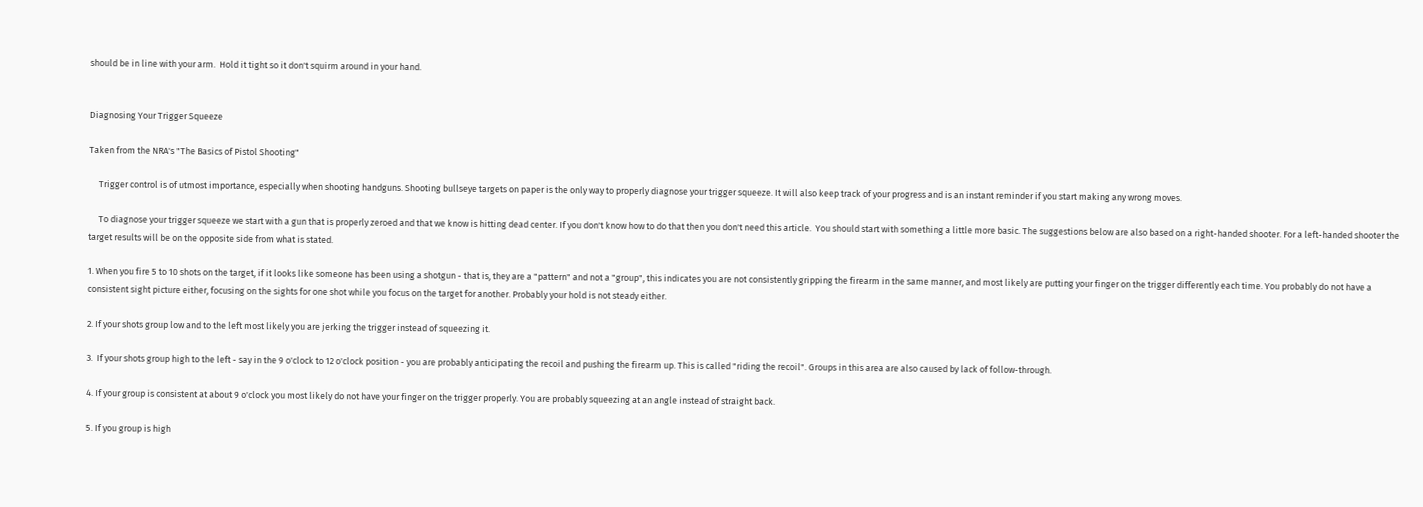should be in line with your arm.  Hold it tight so it don't squirm around in your hand.


Diagnosing Your Trigger Squeeze

Taken from the NRA's "The Basics of Pistol Shooting"

     Trigger control is of utmost importance, especially when shooting handguns. Shooting bullseye targets on paper is the only way to properly diagnose your trigger squeeze. It will also keep track of your progress and is an instant reminder if you start making any wrong moves.

     To diagnose your trigger squeeze we start with a gun that is properly zeroed and that we know is hitting dead center. If you don't know how to do that then you don't need this article.  You should start with something a little more basic. The suggestions below are also based on a right-handed shooter. For a left-handed shooter the target results will be on the opposite side from what is stated.

1. When you fire 5 to 10 shots on the target, if it looks like someone has been using a shotgun - that is, they are a "pattern" and not a "group", this indicates you are not consistently gripping the firearm in the same manner, and most likely are putting your finger on the trigger differently each time. You probably do not have a consistent sight picture either, focusing on the sights for one shot while you focus on the target for another. Probably your hold is not steady either.

2. If your shots group low and to the left most likely you are jerking the trigger instead of squeezing it.

3.  If your shots group high to the left - say in the 9 o'clock to 12 o'clock position - you are probably anticipating the recoil and pushing the firearm up. This is called "riding the recoil". Groups in this area are also caused by lack of follow-through.

4. If your group is consistent at about 9 o'clock you most likely do not have your finger on the trigger properly. You are probably squeezing at an angle instead of straight back.

5. If you group is high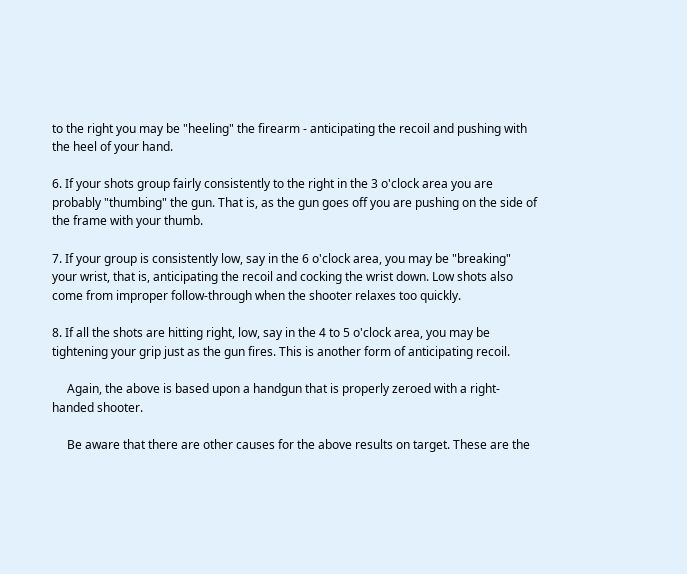to the right you may be "heeling" the firearm - anticipating the recoil and pushing with the heel of your hand.

6. If your shots group fairly consistently to the right in the 3 o'clock area you are probably "thumbing" the gun. That is, as the gun goes off you are pushing on the side of the frame with your thumb.

7. If your group is consistently low, say in the 6 o'clock area, you may be "breaking" your wrist, that is, anticipating the recoil and cocking the wrist down. Low shots also come from improper follow-through when the shooter relaxes too quickly.

8. If all the shots are hitting right, low, say in the 4 to 5 o'clock area, you may be tightening your grip just as the gun fires. This is another form of anticipating recoil.

     Again, the above is based upon a handgun that is properly zeroed with a right-handed shooter.

     Be aware that there are other causes for the above results on target. These are the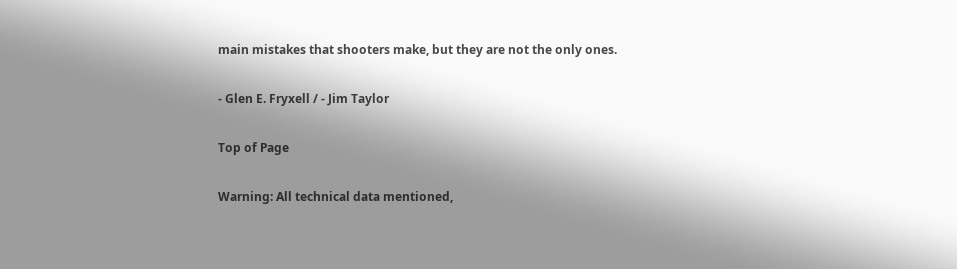main mistakes that shooters make, but they are not the only ones.

- Glen E. Fryxell / - Jim Taylor

Top of Page

Warning: All technical data mentioned,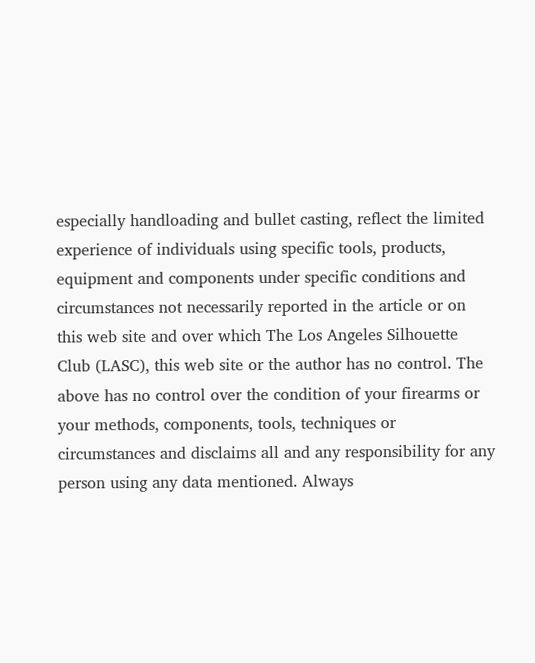especially handloading and bullet casting, reflect the limited experience of individuals using specific tools, products, equipment and components under specific conditions and circumstances not necessarily reported in the article or on this web site and over which The Los Angeles Silhouette Club (LASC), this web site or the author has no control. The above has no control over the condition of your firearms or your methods, components, tools, techniques or circumstances and disclaims all and any responsibility for any person using any data mentioned. Always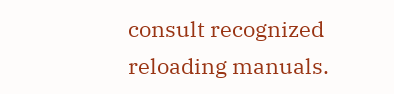consult recognized reloading manuals.